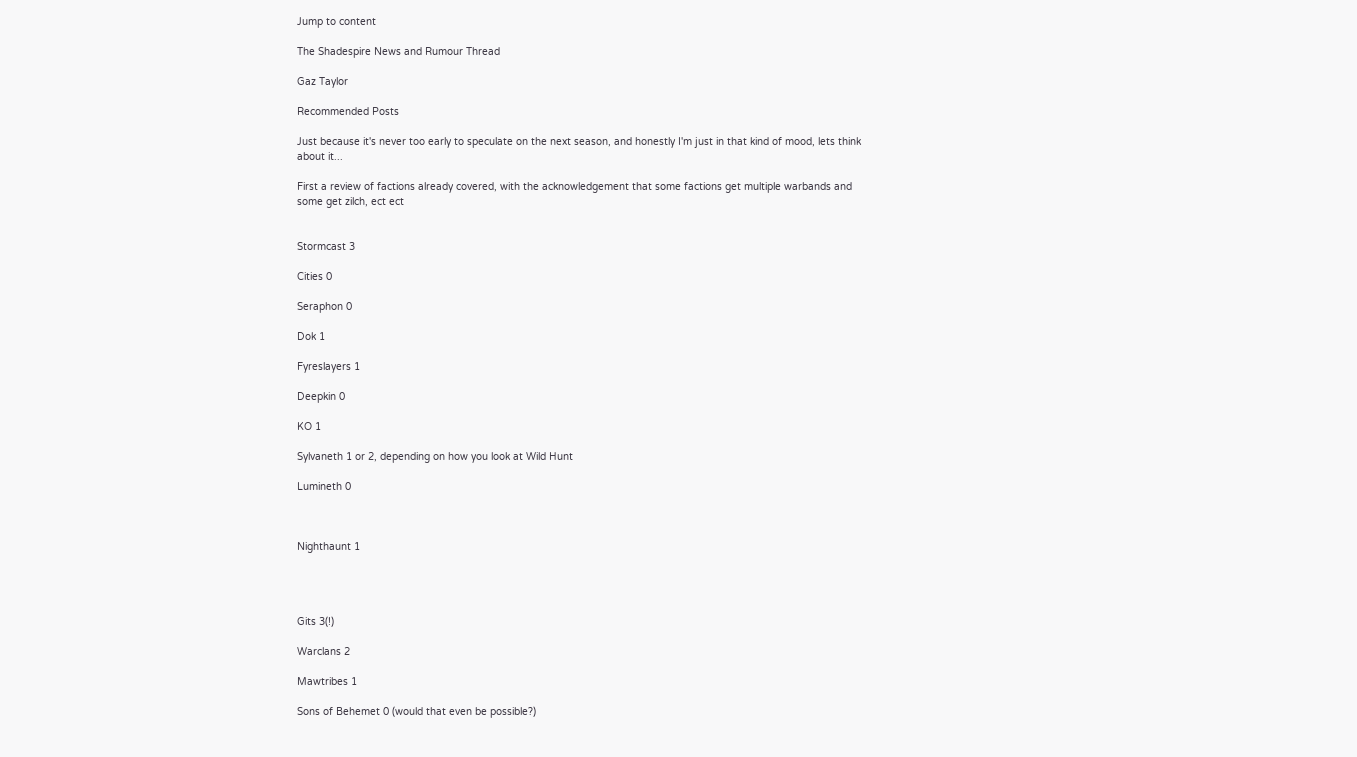Jump to content

The Shadespire News and Rumour Thread

Gaz Taylor

Recommended Posts

Just because it's never too early to speculate on the next season, and honestly I'm just in that kind of mood, lets think about it...

First a review of factions already covered, with the acknowledgement that some factions get multiple warbands and some get zilch, ect ect


Stormcast 3

Cities 0

Seraphon 0

Dok 1

Fyreslayers 1

Deepkin 0

KO 1

Sylvaneth 1 or 2, depending on how you look at Wild Hunt

Lumineth 0



Nighthaunt 1




Gits 3(!)

Warclans 2

Mawtribes 1

Sons of Behemet 0 (would that even be possible?)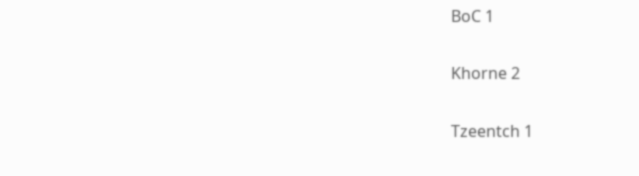BoC 1

Khorne 2

Tzeentch 1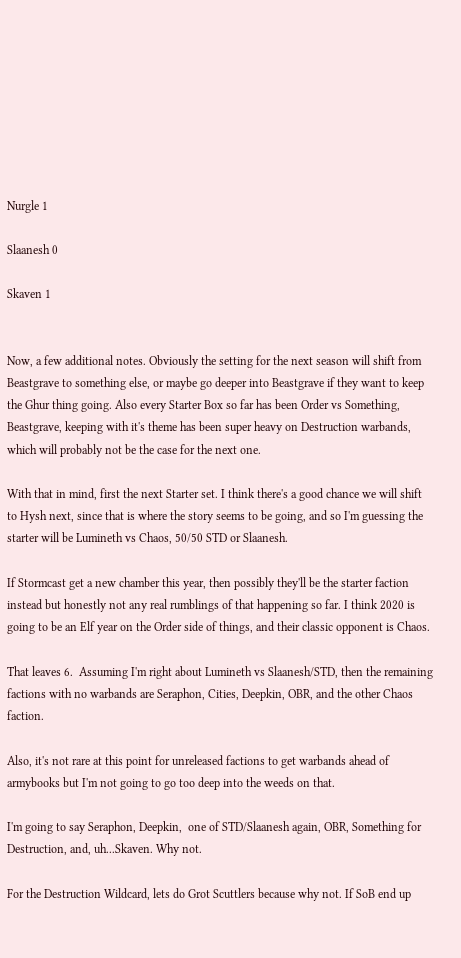Nurgle 1

Slaanesh 0

Skaven 1


Now, a few additional notes. Obviously the setting for the next season will shift from Beastgrave to something else, or maybe go deeper into Beastgrave if they want to keep the Ghur thing going. Also every Starter Box so far has been Order vs Something,  Beastgrave, keeping with it's theme has been super heavy on Destruction warbands, which will probably not be the case for the next one.

With that in mind, first the next Starter set. I think there's a good chance we will shift to Hysh next, since that is where the story seems to be going, and so I'm guessing the starter will be Lumineth vs Chaos, 50/50 STD or Slaanesh.

If Stormcast get a new chamber this year, then possibly they'll be the starter faction instead but honestly not any real rumblings of that happening so far. I think 2020 is going to be an Elf year on the Order side of things, and their classic opponent is Chaos.

That leaves 6.  Assuming I'm right about Lumineth vs Slaanesh/STD, then the remaining factions with no warbands are Seraphon, Cities, Deepkin, OBR, and the other Chaos faction.

Also, it's not rare at this point for unreleased factions to get warbands ahead of armybooks but I'm not going to go too deep into the weeds on that.

I'm going to say Seraphon, Deepkin,  one of STD/Slaanesh again, OBR, Something for Destruction, and, uh...Skaven. Why not.

For the Destruction Wildcard, lets do Grot Scuttlers because why not. If SoB end up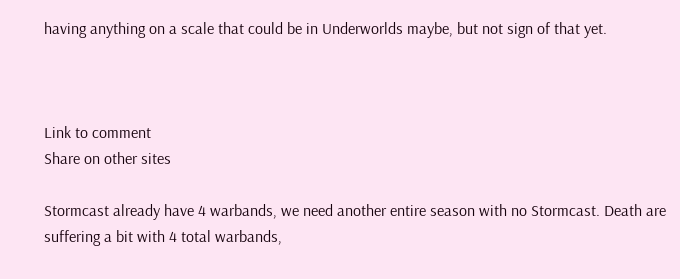having anything on a scale that could be in Underworlds maybe, but not sign of that yet.



Link to comment
Share on other sites

Stormcast already have 4 warbands, we need another entire season with no Stormcast. Death are suffering a bit with 4 total warbands,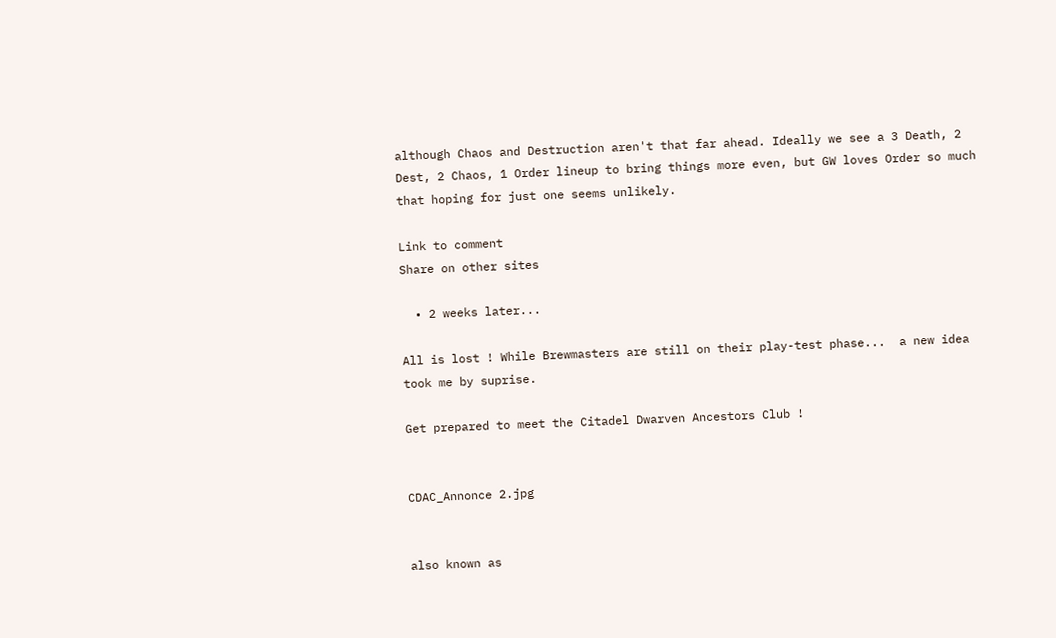although Chaos and Destruction aren't that far ahead. Ideally we see a 3 Death, 2 Dest, 2 Chaos, 1 Order lineup to bring things more even, but GW loves Order so much that hoping for just one seems unlikely.

Link to comment
Share on other sites

  • 2 weeks later...

All is lost ! While Brewmasters are still on their play-test phase...  a new idea took me by suprise.

Get prepared to meet the Citadel Dwarven Ancestors Club !


CDAC_Annonce 2.jpg


also known as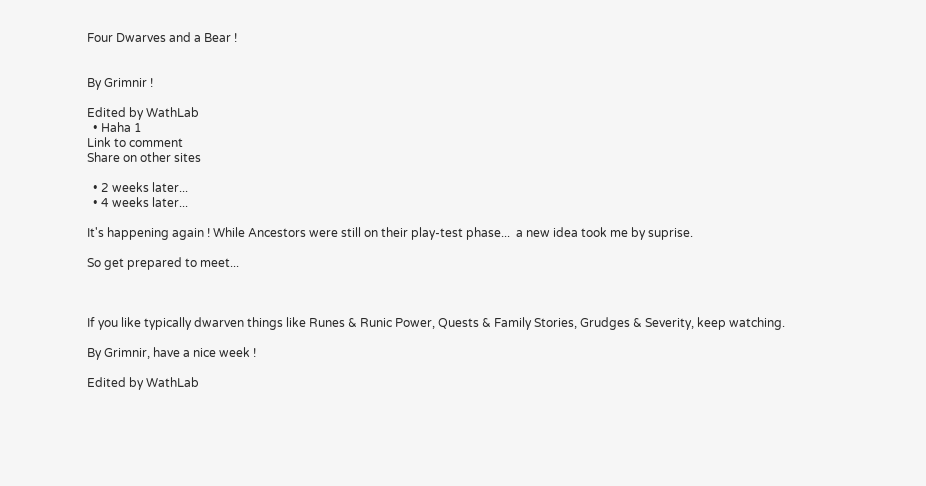Four Dwarves and a Bear !


By Grimnir !

Edited by WathLab
  • Haha 1
Link to comment
Share on other sites

  • 2 weeks later...
  • 4 weeks later...

It's happening again ! While Ancestors were still on their play-test phase...  a new idea took me by suprise.

So get prepared to meet...



If you like typically dwarven things like Runes & Runic Power, Quests & Family Stories, Grudges & Severity, keep watching.

By Grimnir, have a nice week !

Edited by WathLab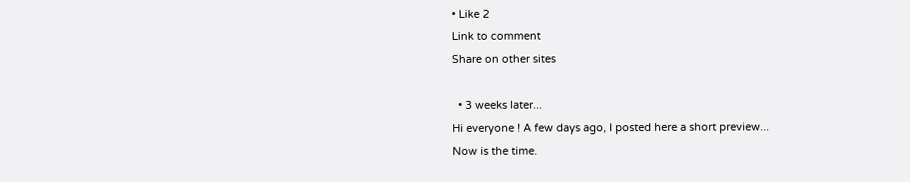• Like 2
Link to comment
Share on other sites

  • 3 weeks later...
Hi everyone ! A few days ago, I posted here a short preview...
Now is the time.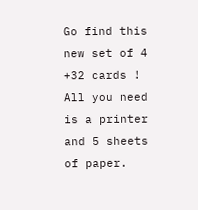Go find this new set of 4 +32 cards ! All you need is a printer and 5 sheets of paper.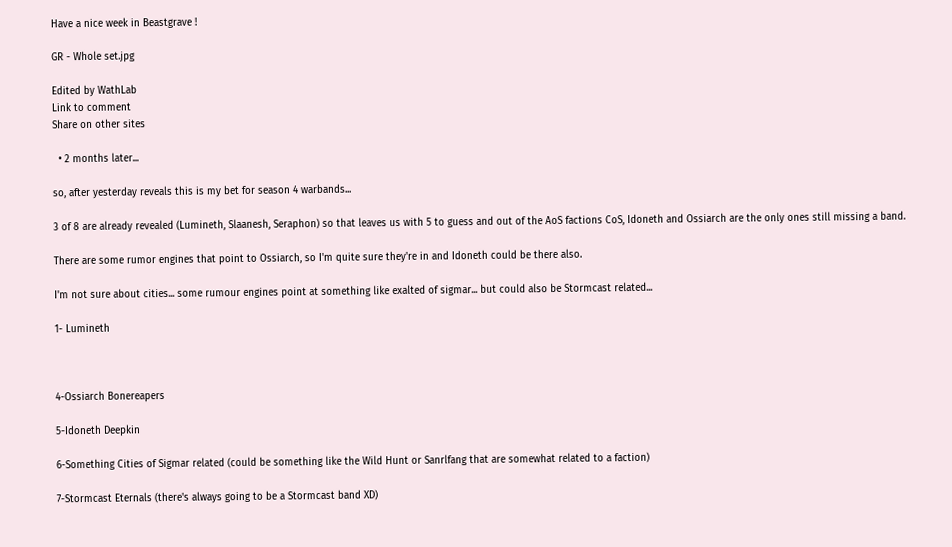Have a nice week in Beastgrave !

GR - Whole set.jpg

Edited by WathLab
Link to comment
Share on other sites

  • 2 months later...

so, after yesterday reveals this is my bet for season 4 warbands...

3 of 8 are already revealed (Lumineth, Slaanesh, Seraphon) so that leaves us with 5 to guess and out of the AoS factions CoS, Idoneth and Ossiarch are the only ones still missing a band.

There are some rumor engines that point to Ossiarch, so I'm quite sure they're in and Idoneth could be there also.

I'm not sure about cities... some rumour engines point at something like exalted of sigmar... but could also be Stormcast related...

1- Lumineth



4-Ossiarch Bonereapers

5-Idoneth Deepkin

6-Something Cities of Sigmar related (could be something like the Wild Hunt or Sanrlfang that are somewhat related to a faction)

7-Stormcast Eternals (there's always going to be a Stormcast band XD)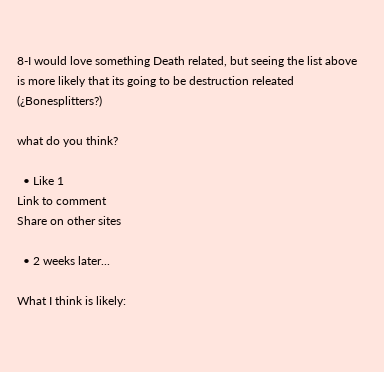8-I would love something Death related, but seeing the list above is more likely that its going to be destruction releated (¿Bonesplitters?)

what do you think?

  • Like 1
Link to comment
Share on other sites

  • 2 weeks later...

What I think is likely: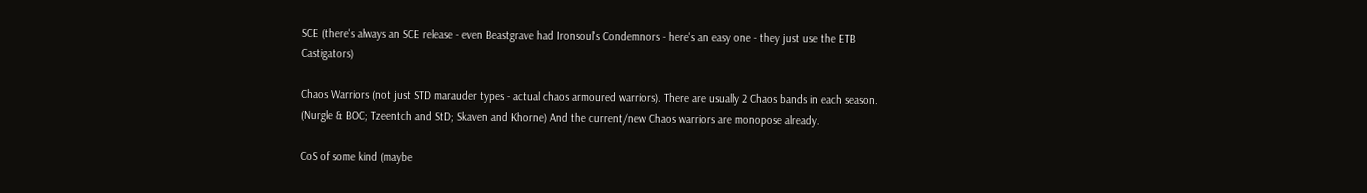SCE (there's always an SCE release - even Beastgrave had Ironsoul's Condemnors - here's an easy one - they just use the ETB Castigators)

Chaos Warriors (not just STD marauder types - actual chaos armoured warriors). There are usually 2 Chaos bands in each season. (Nurgle & BOC; Tzeentch and StD; Skaven and Khorne) And the current/new Chaos warriors are monopose already.

CoS of some kind (maybe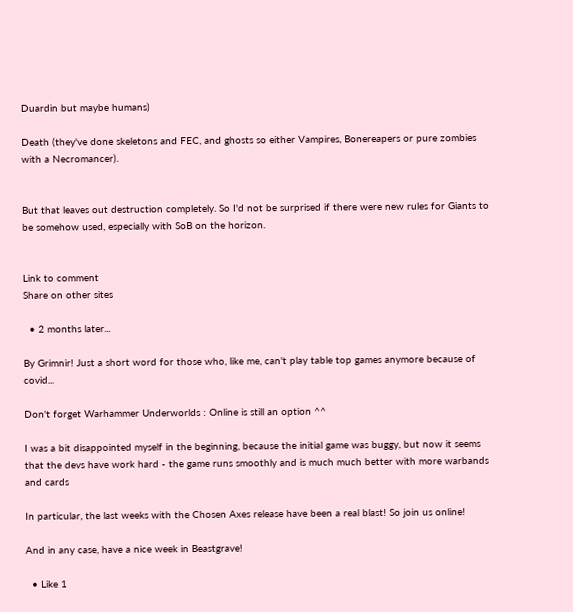Duardin but maybe humans)

Death (they've done skeletons and FEC, and ghosts so either Vampires, Bonereapers or pure zombies with a Necromancer).


But that leaves out destruction completely. So I'd not be surprised if there were new rules for Giants to be somehow used, especially with SoB on the horizon.


Link to comment
Share on other sites

  • 2 months later...

By Grimnir! Just a short word for those who, like me, can't play table top games anymore because of covid...

Don't forget Warhammer Underworlds : Online is still an option ^^

I was a bit disappointed myself in the beginning, because the initial game was buggy, but now it seems that the devs have work hard - the game runs smoothly and is much much better with more warbands and cards

In particular, the last weeks with the Chosen Axes release have been a real blast! So join us online!

And in any case, have a nice week in Beastgrave!

  • Like 1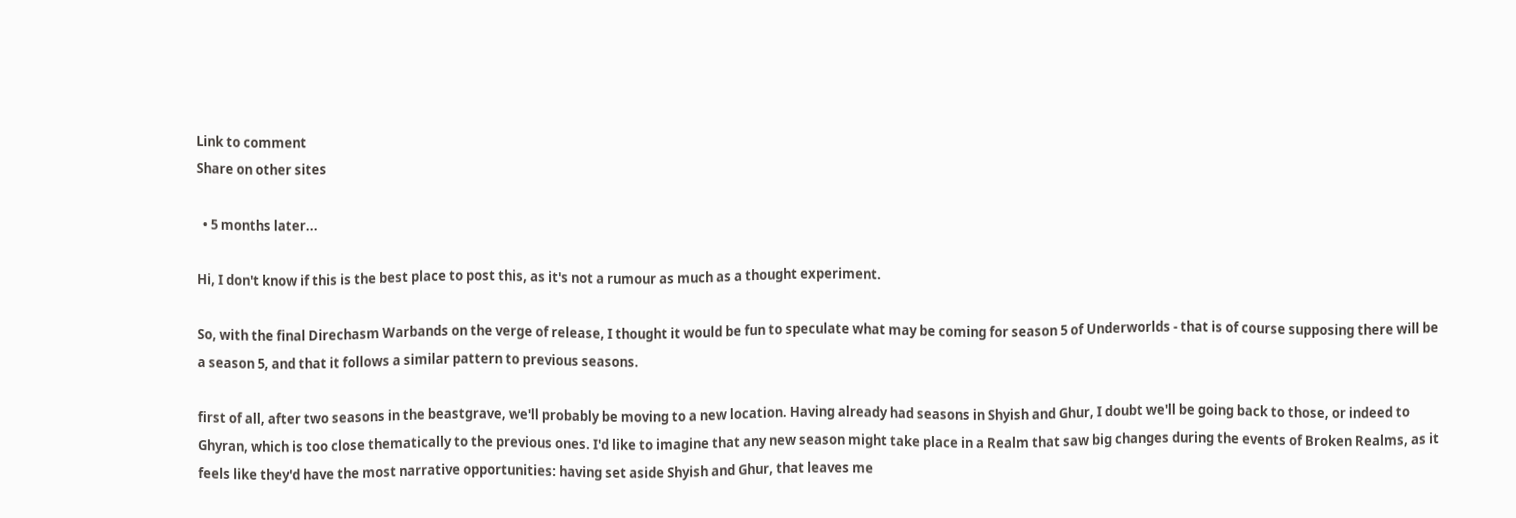Link to comment
Share on other sites

  • 5 months later...

Hi, I don't know if this is the best place to post this, as it's not a rumour as much as a thought experiment.

So, with the final Direchasm Warbands on the verge of release, I thought it would be fun to speculate what may be coming for season 5 of Underworlds - that is of course supposing there will be a season 5, and that it follows a similar pattern to previous seasons.

first of all, after two seasons in the beastgrave, we'll probably be moving to a new location. Having already had seasons in Shyish and Ghur, I doubt we'll be going back to those, or indeed to Ghyran, which is too close thematically to the previous ones. I'd like to imagine that any new season might take place in a Realm that saw big changes during the events of Broken Realms, as it feels like they'd have the most narrative opportunities: having set aside Shyish and Ghur, that leaves me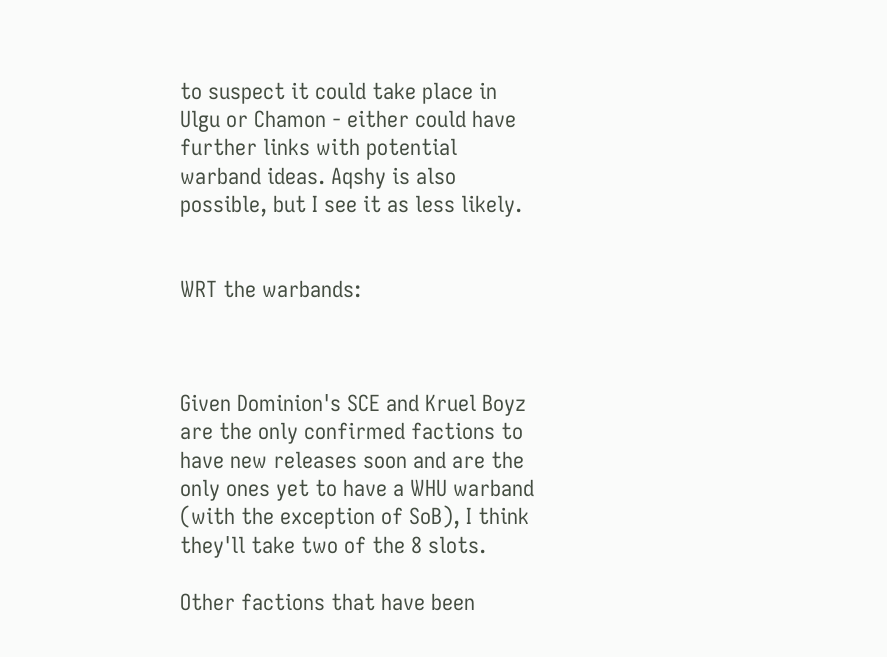to suspect it could take place in Ulgu or Chamon - either could have further links with potential warband ideas. Aqshy is also possible, but I see it as less likely.


WRT the warbands:



Given Dominion's SCE and Kruel Boyz are the only confirmed factions to have new releases soon and are the only ones yet to have a WHU warband (with the exception of SoB), I think they'll take two of the 8 slots.

Other factions that have been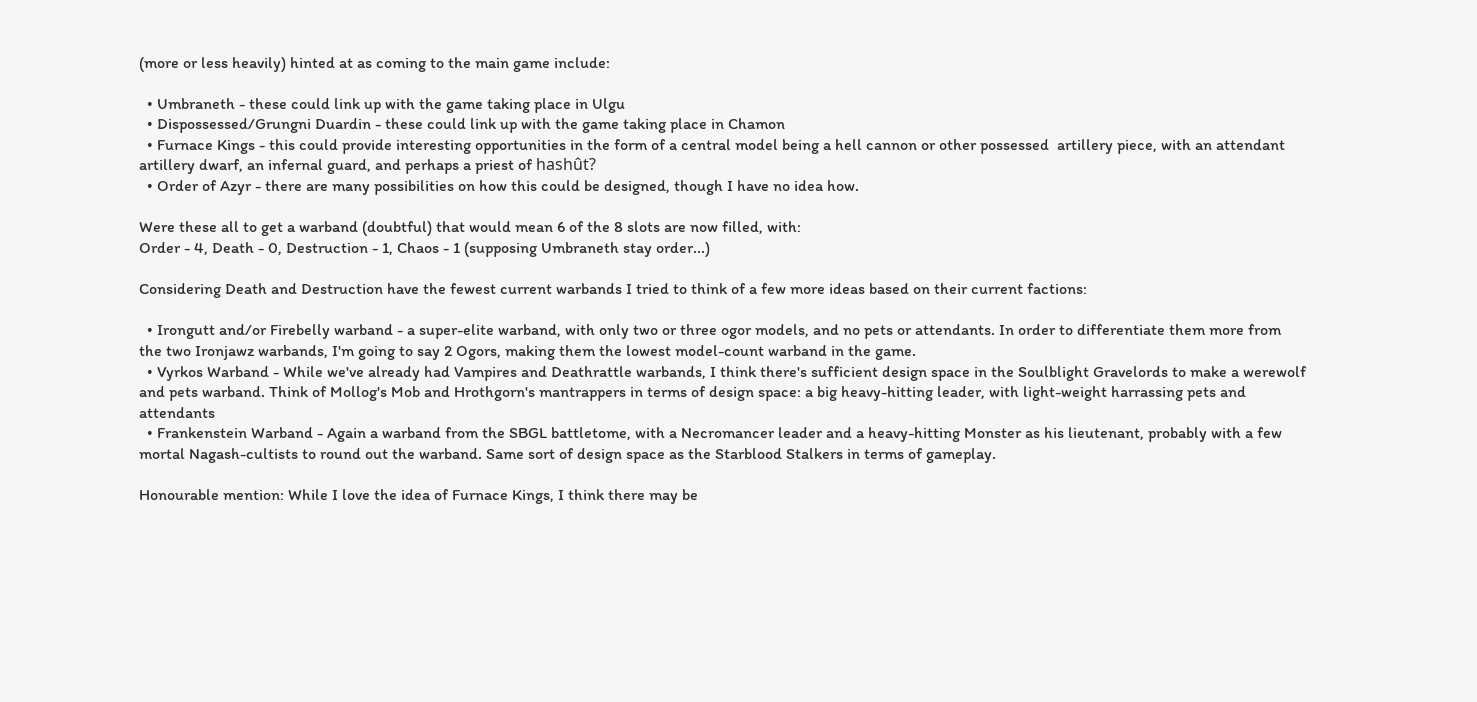(more or less heavily) hinted at as coming to the main game include:

  • Umbraneth - these could link up with the game taking place in Ulgu
  • Dispossessed/Grungni Duardin - these could link up with the game taking place in Chamon
  • Furnace Kings - this could provide interesting opportunities in the form of a central model being a hell cannon or other possessed  artillery piece, with an attendant artillery dwarf, an infernal guard, and perhaps a priest of hashût?
  • Order of Azyr - there are many possibilities on how this could be designed, though I have no idea how.

Were these all to get a warband (doubtful) that would mean 6 of the 8 slots are now filled, with:
Order - 4, Death - 0, Destruction - 1, Chaos - 1 (supposing Umbraneth stay order...)

Considering Death and Destruction have the fewest current warbands I tried to think of a few more ideas based on their current factions:

  • Irongutt and/or Firebelly warband - a super-elite warband, with only two or three ogor models, and no pets or attendants. In order to differentiate them more from the two Ironjawz warbands, I'm going to say 2 Ogors, making them the lowest model-count warband in the game.
  • Vyrkos Warband - While we've already had Vampires and Deathrattle warbands, I think there's sufficient design space in the Soulblight Gravelords to make a werewolf and pets warband. Think of Mollog's Mob and Hrothgorn's mantrappers in terms of design space: a big heavy-hitting leader, with light-weight harrassing pets and attendants
  • Frankenstein Warband - Again a warband from the SBGL battletome, with a Necromancer leader and a heavy-hitting Monster as his lieutenant, probably with a few mortal Nagash-cultists to round out the warband. Same sort of design space as the Starblood Stalkers in terms of gameplay.

Honourable mention: While I love the idea of Furnace Kings, I think there may be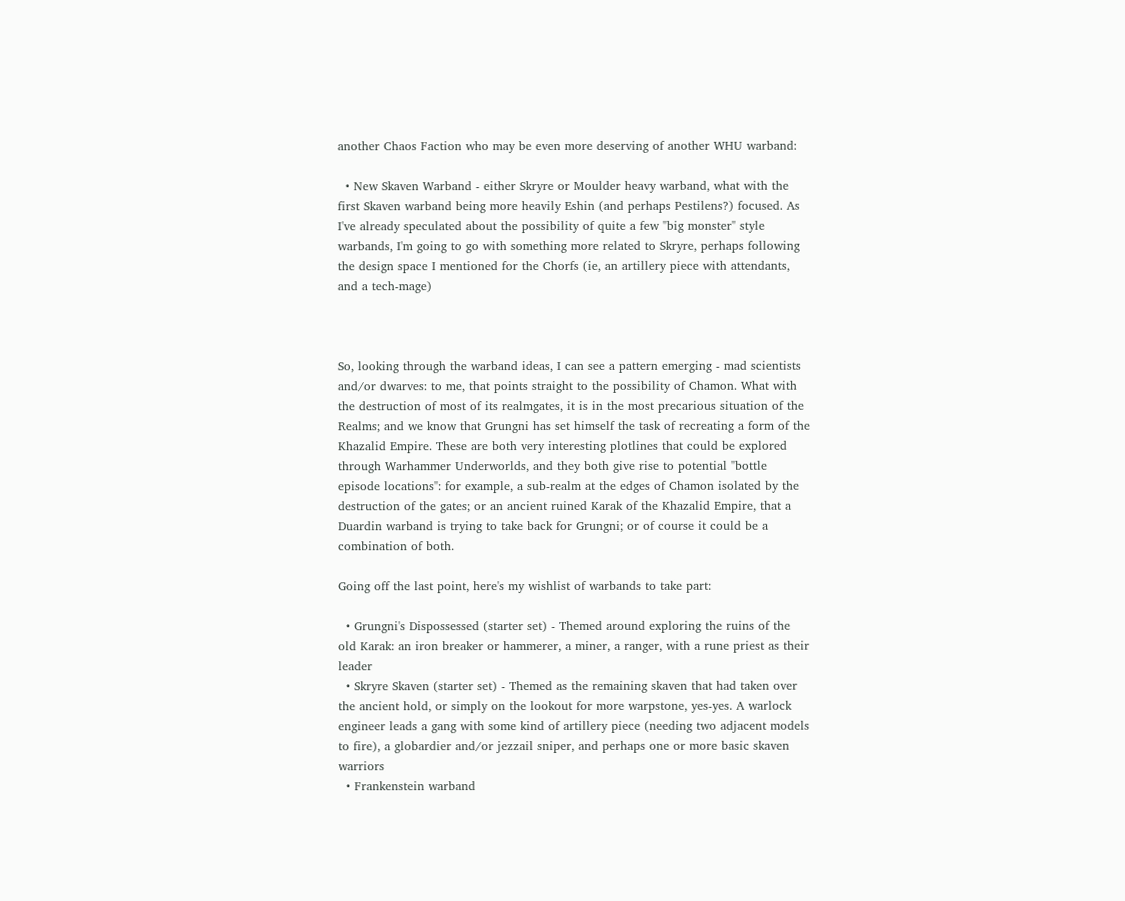another Chaos Faction who may be even more deserving of another WHU warband:

  • New Skaven Warband - either Skryre or Moulder heavy warband, what with the first Skaven warband being more heavily Eshin (and perhaps Pestilens?) focused. As I've already speculated about the possibility of quite a few "big monster" style warbands, I'm going to go with something more related to Skryre, perhaps following the design space I mentioned for the Chorfs (ie, an artillery piece with attendants, and a tech-mage)



So, looking through the warband ideas, I can see a pattern emerging - mad scientists and/or dwarves: to me, that points straight to the possibility of Chamon. What with the destruction of most of its realmgates, it is in the most precarious situation of the Realms; and we know that Grungni has set himself the task of recreating a form of the Khazalid Empire. These are both very interesting plotlines that could be explored through Warhammer Underworlds, and they both give rise to potential "bottle episode locations": for example, a sub-realm at the edges of Chamon isolated by the destruction of the gates; or an ancient ruined Karak of the Khazalid Empire, that a Duardin warband is trying to take back for Grungni; or of course it could be a combination of both.

Going off the last point, here's my wishlist of warbands to take part:

  • Grungni's Dispossessed (starter set) - Themed around exploring the ruins of the old Karak: an iron breaker or hammerer, a miner, a ranger, with a rune priest as their leader
  • Skryre Skaven (starter set) - Themed as the remaining skaven that had taken over the ancient hold, or simply on the lookout for more warpstone, yes-yes. A warlock engineer leads a gang with some kind of artillery piece (needing two adjacent models to fire), a globardier and/or jezzail sniper, and perhaps one or more basic skaven warriors
  • Frankenstein warband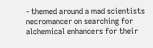- themed around a mad scientists necromancer on searching for alchemical enhancers for their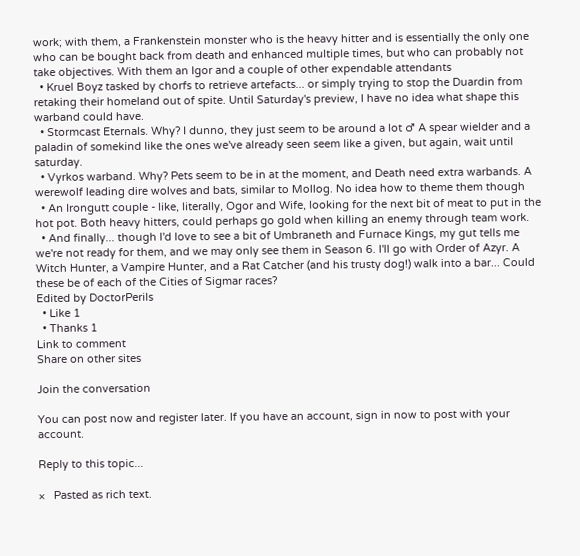work; with them, a Frankenstein monster who is the heavy hitter and is essentially the only one who can be bought back from death and enhanced multiple times, but who can probably not take objectives. With them an Igor and a couple of other expendable attendants
  • Kruel Boyz tasked by chorfs to retrieve artefacts... or simply trying to stop the Duardin from retaking their homeland out of spite. Until Saturday's preview, I have no idea what shape this warband could have.
  • Stormcast Eternals. Why? I dunno, they just seem to be around a lot ♂ A spear wielder and a paladin of somekind like the ones we've already seen seem like a given, but again, wait until saturday.
  • Vyrkos warband. Why? Pets seem to be in at the moment, and Death need extra warbands. A werewolf leading dire wolves and bats, similar to Mollog. No idea how to theme them though
  • An Irongutt couple - like, literally, Ogor and Wife, looking for the next bit of meat to put in the hot pot. Both heavy hitters, could perhaps go gold when killing an enemy through team work.
  • And finally... though I'd love to see a bit of Umbraneth and Furnace Kings, my gut tells me we're not ready for them, and we may only see them in Season 6. I'll go with Order of Azyr. A Witch Hunter, a Vampire Hunter, and a Rat Catcher (and his trusty dog!) walk into a bar... Could these be of each of the Cities of Sigmar races?
Edited by DoctorPerils
  • Like 1
  • Thanks 1
Link to comment
Share on other sites

Join the conversation

You can post now and register later. If you have an account, sign in now to post with your account.

Reply to this topic...

×   Pasted as rich text.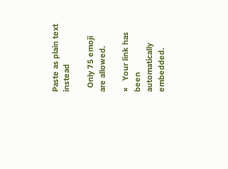Paste as plain text instead

  Only 75 emoji are allowed.

×   Your link has been automatically embedded.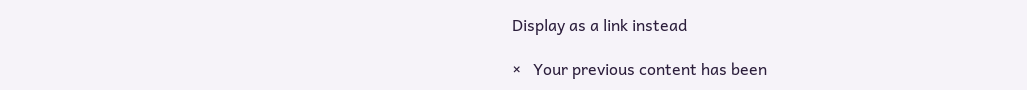Display as a link instead

×   Your previous content has been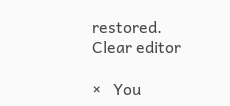restored.   Clear editor

×   You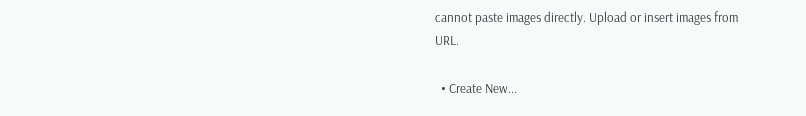cannot paste images directly. Upload or insert images from URL.

  • Create New...